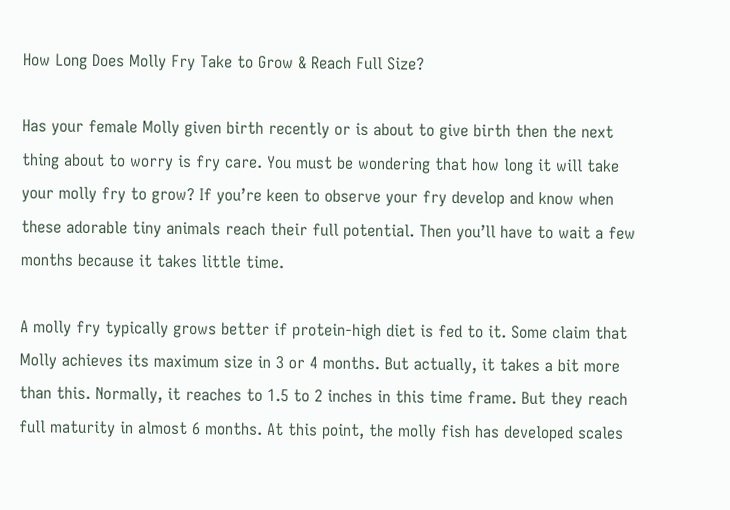How Long Does Molly Fry Take to Grow & Reach Full Size?

Has your female Molly given birth recently or is about to give birth then the next thing about to worry is fry care. You must be wondering that how long it will take your molly fry to grow? If you’re keen to observe your fry develop and know when these adorable tiny animals reach their full potential. Then you’ll have to wait a few months because it takes little time.

A molly fry typically grows better if protein-high diet is fed to it. Some claim that Molly achieves its maximum size in 3 or 4 months. But actually, it takes a bit more than this. Normally, it reaches to 1.5 to 2 inches in this time frame. But they reach full maturity in almost 6 months. At this point, the molly fish has developed scales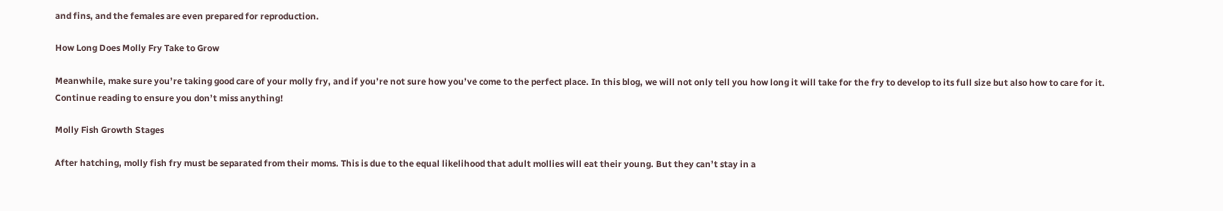and fins, and the females are even prepared for reproduction.

How Long Does Molly Fry Take to Grow

Meanwhile, make sure you’re taking good care of your molly fry, and if you’re not sure how you’ve come to the perfect place. In this blog, we will not only tell you how long it will take for the fry to develop to its full size but also how to care for it. Continue reading to ensure you don’t miss anything!

Molly Fish Growth Stages

After hatching, molly fish fry must be separated from their moms. This is due to the equal likelihood that adult mollies will eat their young. But they can’t stay in a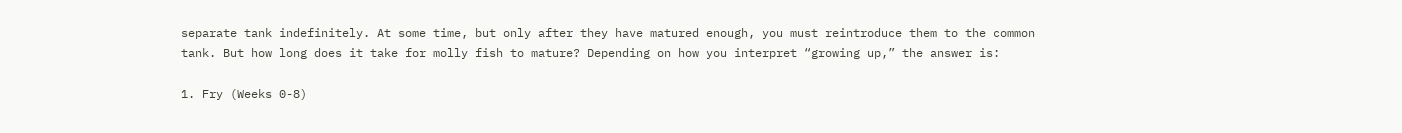separate tank indefinitely. At some time, but only after they have matured enough, you must reintroduce them to the common tank. But how long does it take for molly fish to mature? Depending on how you interpret “growing up,” the answer is:

1. Fry (Weeks 0-8)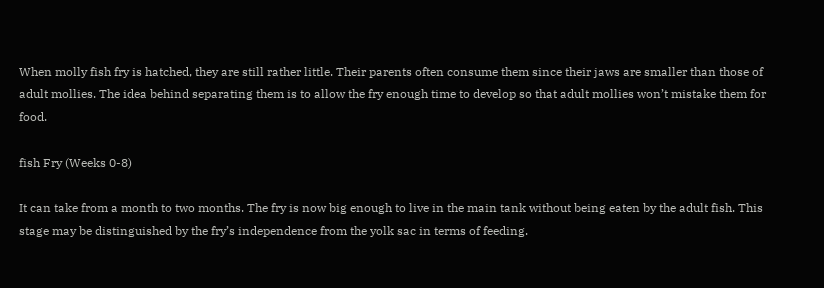When molly fish fry is hatched, they are still rather little. Their parents often consume them since their jaws are smaller than those of adult mollies. The idea behind separating them is to allow the fry enough time to develop so that adult mollies won’t mistake them for food.

fish Fry (Weeks 0-8)

It can take from a month to two months. The fry is now big enough to live in the main tank without being eaten by the adult fish. This stage may be distinguished by the fry’s independence from the yolk sac in terms of feeding.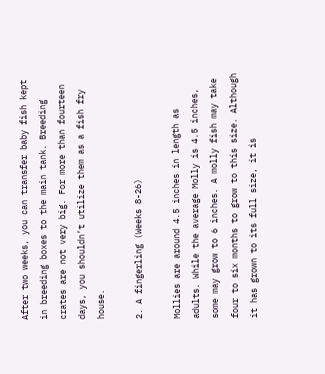After two weeks, you can transfer baby fish kept in breeding boxes to the main tank. Breeding crates are not very big. For more than fourteen days, you shouldn’t utilize them as a fish fry house.

2. A fingerling (Weeks 8-26)

Mollies are around 4.5 inches in length as adults. While the average Molly is 4.5 inches, some may grow to 6 inches. A molly fish may take four to six months to grow to this size. Although it has grown to its full size, it is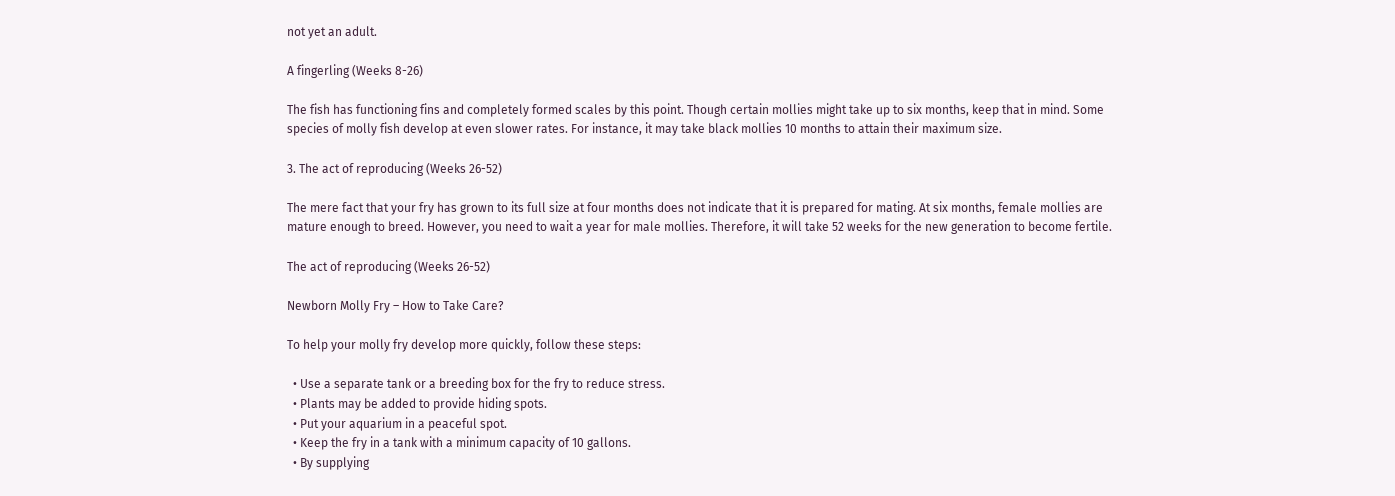not yet an adult.

A fingerling (Weeks 8-26)

The fish has functioning fins and completely formed scales by this point. Though certain mollies might take up to six months, keep that in mind. Some species of molly fish develop at even slower rates. For instance, it may take black mollies 10 months to attain their maximum size.

3. The act of reproducing (Weeks 26-52)

The mere fact that your fry has grown to its full size at four months does not indicate that it is prepared for mating. At six months, female mollies are mature enough to breed. However, you need to wait a year for male mollies. Therefore, it will take 52 weeks for the new generation to become fertile.

The act of reproducing (Weeks 26-52)

Newborn Molly Fry – How to Take Care?

To help your molly fry develop more quickly, follow these steps:

  • Use a separate tank or a breeding box for the fry to reduce stress.
  • Plants may be added to provide hiding spots.
  • Put your aquarium in a peaceful spot.
  • Keep the fry in a tank with a minimum capacity of 10 gallons.
  • By supplying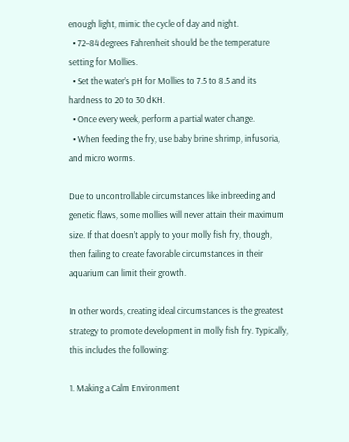enough light, mimic the cycle of day and night.
  • 72–84 degrees Fahrenheit should be the temperature setting for Mollies.
  • Set the water’s pH for Mollies to 7.5 to 8.5 and its hardness to 20 to 30 dKH.
  • Once every week, perform a partial water change.
  • When feeding the fry, use baby brine shrimp, infusoria, and micro worms.

Due to uncontrollable circumstances like inbreeding and genetic flaws, some mollies will never attain their maximum size. If that doesn’t apply to your molly fish fry, though, then failing to create favorable circumstances in their aquarium can limit their growth.

In other words, creating ideal circumstances is the greatest strategy to promote development in molly fish fry. Typically, this includes the following:

1. Making a Calm Environment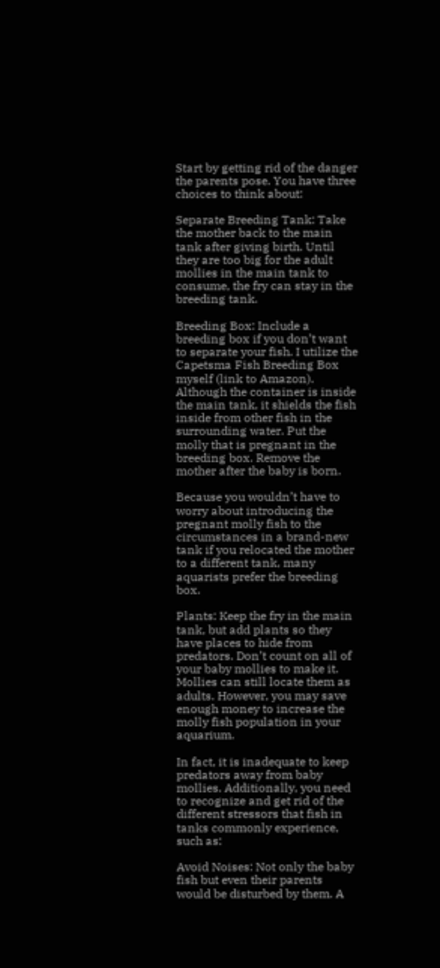Start by getting rid of the danger the parents pose. You have three choices to think about:

Separate Breeding Tank: Take the mother back to the main tank after giving birth. Until they are too big for the adult mollies in the main tank to consume, the fry can stay in the breeding tank.

Breeding Box: Include a breeding box if you don’t want to separate your fish. I utilize the Capetsma Fish Breeding Box myself (link to Amazon). Although the container is inside the main tank, it shields the fish inside from other fish in the surrounding water. Put the molly that is pregnant in the breeding box. Remove the mother after the baby is born.

Because you wouldn’t have to worry about introducing the pregnant molly fish to the circumstances in a brand-new tank if you relocated the mother to a different tank, many aquarists prefer the breeding box.

Plants: Keep the fry in the main tank, but add plants so they have places to hide from predators. Don’t count on all of your baby mollies to make it. Mollies can still locate them as adults. However, you may save enough money to increase the molly fish population in your aquarium.

In fact, it is inadequate to keep predators away from baby mollies. Additionally, you need to recognize and get rid of the different stressors that fish in tanks commonly experience, such as:

Avoid Noises: Not only the baby fish but even their parents would be disturbed by them. A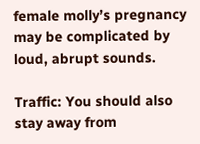female molly’s pregnancy may be complicated by loud, abrupt sounds.

Traffic: You should also stay away from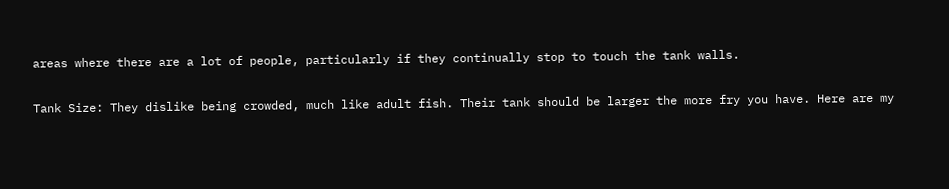areas where there are a lot of people, particularly if they continually stop to touch the tank walls.

Tank Size: They dislike being crowded, much like adult fish. Their tank should be larger the more fry you have. Here are my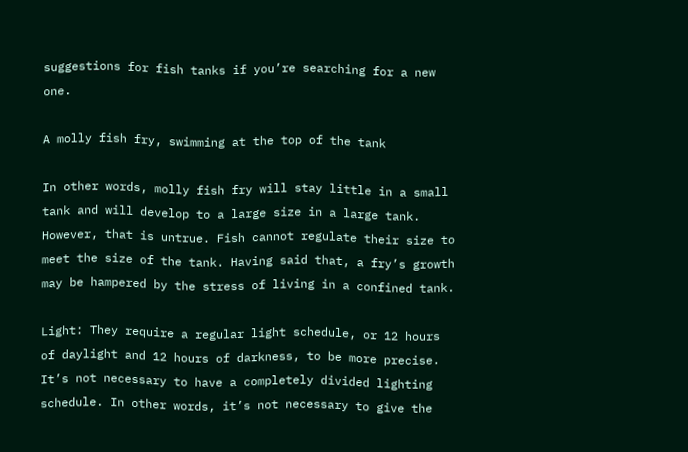suggestions for fish tanks if you’re searching for a new one.

A molly fish fry, swimming at the top of the tank

In other words, molly fish fry will stay little in a small tank and will develop to a large size in a large tank. However, that is untrue. Fish cannot regulate their size to meet the size of the tank. Having said that, a fry’s growth may be hampered by the stress of living in a confined tank.

Light: They require a regular light schedule, or 12 hours of daylight and 12 hours of darkness, to be more precise. It’s not necessary to have a completely divided lighting schedule. In other words, it’s not necessary to give the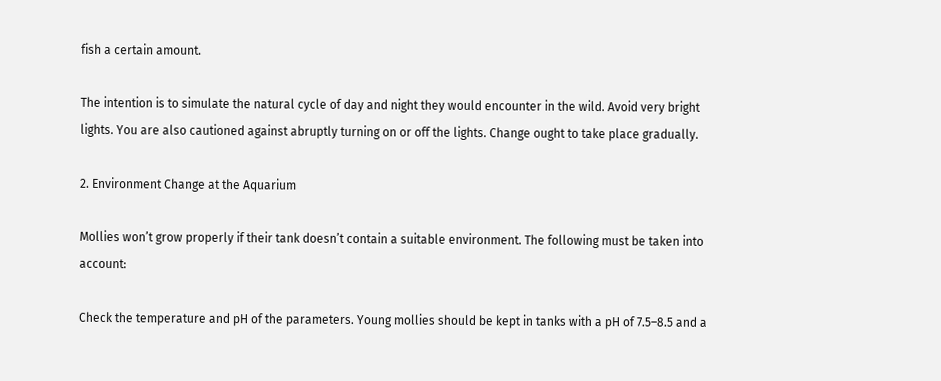fish a certain amount.

The intention is to simulate the natural cycle of day and night they would encounter in the wild. Avoid very bright lights. You are also cautioned against abruptly turning on or off the lights. Change ought to take place gradually.

2. Environment Change at the Aquarium

Mollies won’t grow properly if their tank doesn’t contain a suitable environment. The following must be taken into account:

Check the temperature and pH of the parameters. Young mollies should be kept in tanks with a pH of 7.5–8.5 and a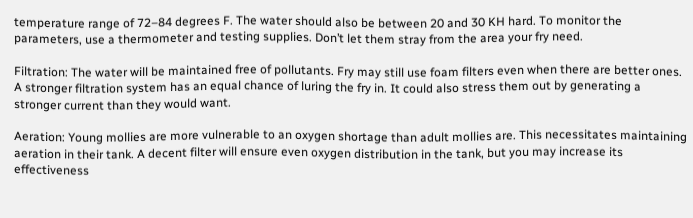temperature range of 72–84 degrees F. The water should also be between 20 and 30 KH hard. To monitor the parameters, use a thermometer and testing supplies. Don’t let them stray from the area your fry need.

Filtration: The water will be maintained free of pollutants. Fry may still use foam filters even when there are better ones. A stronger filtration system has an equal chance of luring the fry in. It could also stress them out by generating a stronger current than they would want.

Aeration: Young mollies are more vulnerable to an oxygen shortage than adult mollies are. This necessitates maintaining aeration in their tank. A decent filter will ensure even oxygen distribution in the tank, but you may increase its effectiveness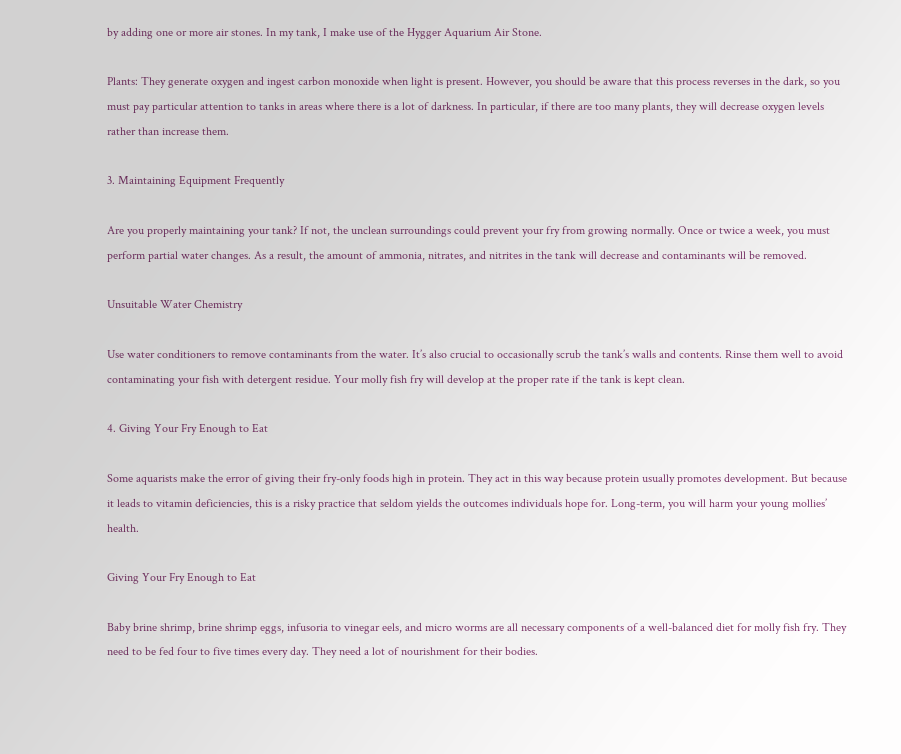by adding one or more air stones. In my tank, I make use of the Hygger Aquarium Air Stone.

Plants: They generate oxygen and ingest carbon monoxide when light is present. However, you should be aware that this process reverses in the dark, so you must pay particular attention to tanks in areas where there is a lot of darkness. In particular, if there are too many plants, they will decrease oxygen levels rather than increase them.

3. Maintaining Equipment Frequently

Are you properly maintaining your tank? If not, the unclean surroundings could prevent your fry from growing normally. Once or twice a week, you must perform partial water changes. As a result, the amount of ammonia, nitrates, and nitrites in the tank will decrease and contaminants will be removed.

Unsuitable Water Chemistry

Use water conditioners to remove contaminants from the water. It’s also crucial to occasionally scrub the tank’s walls and contents. Rinse them well to avoid contaminating your fish with detergent residue. Your molly fish fry will develop at the proper rate if the tank is kept clean.

4. Giving Your Fry Enough to Eat

Some aquarists make the error of giving their fry-only foods high in protein. They act in this way because protein usually promotes development. But because it leads to vitamin deficiencies, this is a risky practice that seldom yields the outcomes individuals hope for. Long-term, you will harm your young mollies’ health.

Giving Your Fry Enough to Eat

Baby brine shrimp, brine shrimp eggs, infusoria to vinegar eels, and micro worms are all necessary components of a well-balanced diet for molly fish fry. They need to be fed four to five times every day. They need a lot of nourishment for their bodies.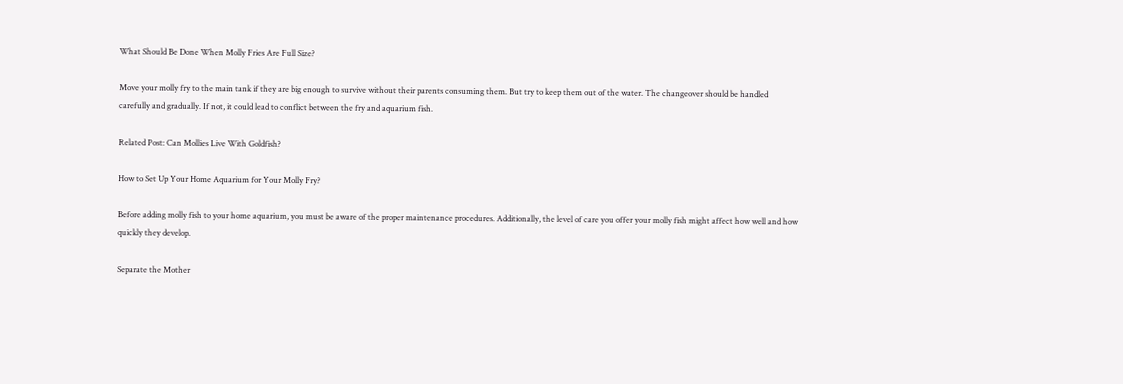What Should Be Done When Molly Fries Are Full Size?

Move your molly fry to the main tank if they are big enough to survive without their parents consuming them. But try to keep them out of the water. The changeover should be handled carefully and gradually. If not, it could lead to conflict between the fry and aquarium fish.

Related Post: Can Mollies Live With Goldfish?

How to Set Up Your Home Aquarium for Your Molly Fry?

Before adding molly fish to your home aquarium, you must be aware of the proper maintenance procedures. Additionally, the level of care you offer your molly fish might affect how well and how quickly they develop.

Separate the Mother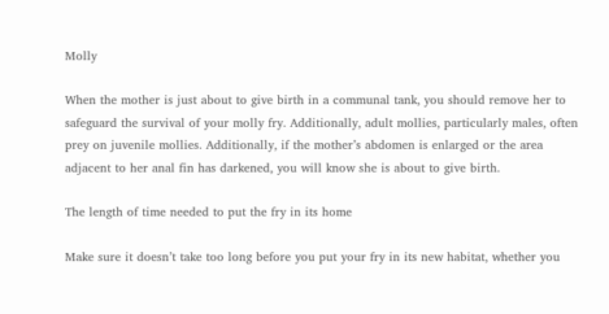Molly

When the mother is just about to give birth in a communal tank, you should remove her to safeguard the survival of your molly fry. Additionally, adult mollies, particularly males, often prey on juvenile mollies. Additionally, if the mother’s abdomen is enlarged or the area adjacent to her anal fin has darkened, you will know she is about to give birth.

The length of time needed to put the fry in its home

Make sure it doesn’t take too long before you put your fry in its new habitat, whether you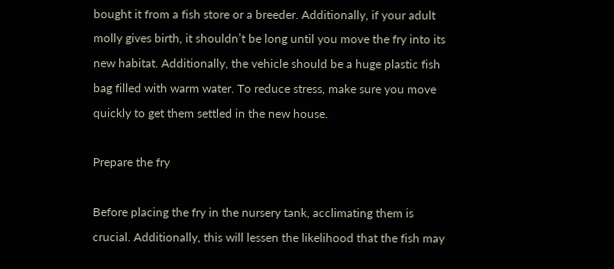bought it from a fish store or a breeder. Additionally, if your adult molly gives birth, it shouldn’t be long until you move the fry into its new habitat. Additionally, the vehicle should be a huge plastic fish bag filled with warm water. To reduce stress, make sure you move quickly to get them settled in the new house.

Prepare the fry

Before placing the fry in the nursery tank, acclimating them is crucial. Additionally, this will lessen the likelihood that the fish may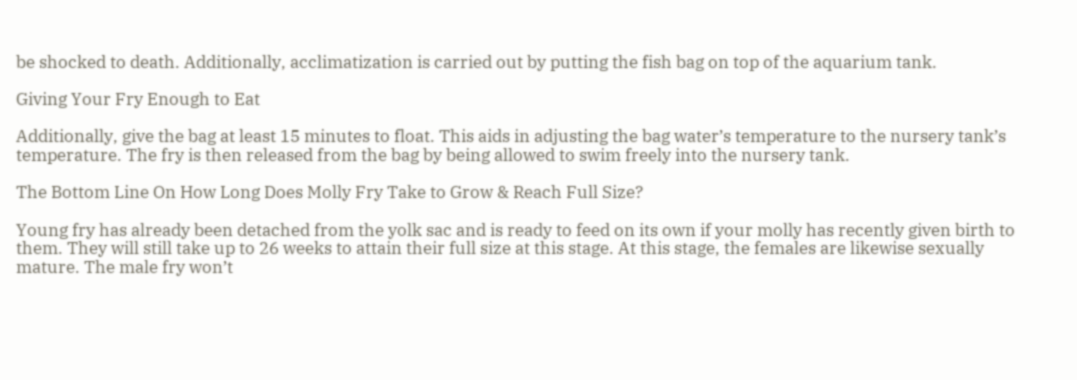be shocked to death. Additionally, acclimatization is carried out by putting the fish bag on top of the aquarium tank.

Giving Your Fry Enough to Eat

Additionally, give the bag at least 15 minutes to float. This aids in adjusting the bag water’s temperature to the nursery tank’s temperature. The fry is then released from the bag by being allowed to swim freely into the nursery tank.

The Bottom Line On How Long Does Molly Fry Take to Grow & Reach Full Size?

Young fry has already been detached from the yolk sac and is ready to feed on its own if your molly has recently given birth to them. They will still take up to 26 weeks to attain their full size at this stage. At this stage, the females are likewise sexually mature. The male fry won’t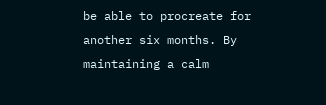be able to procreate for another six months. By maintaining a calm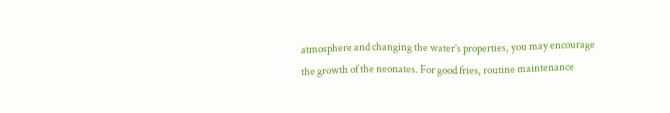atmosphere and changing the water’s properties, you may encourage the growth of the neonates. For good fries, routine maintenance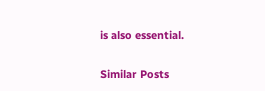is also essential.

Similar Posts